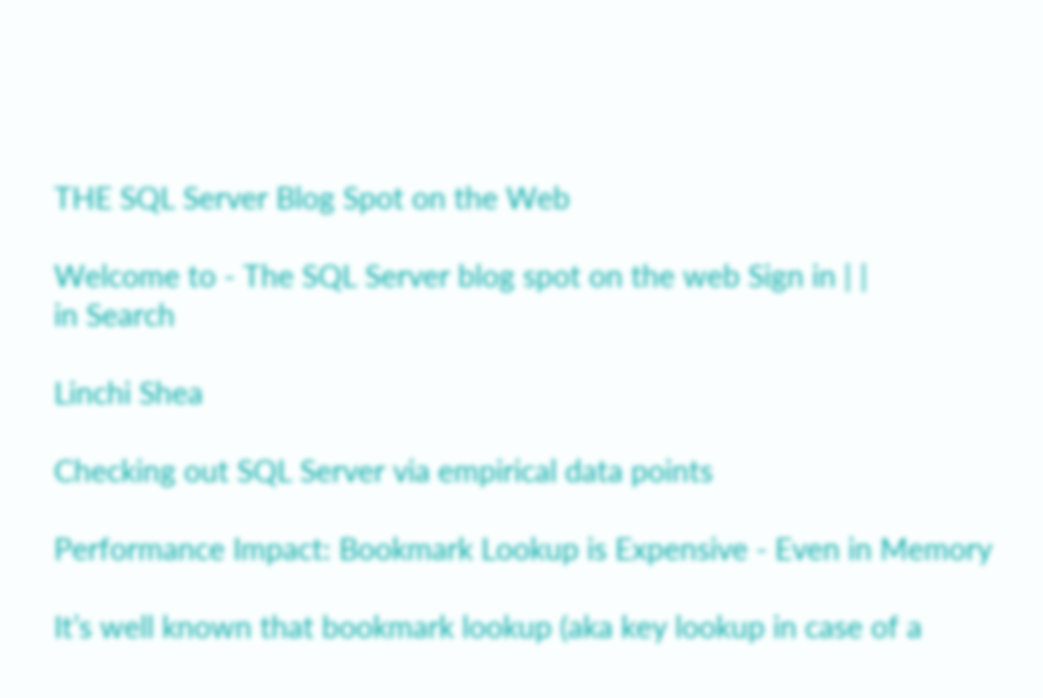THE SQL Server Blog Spot on the Web

Welcome to - The SQL Server blog spot on the web Sign in | |
in Search

Linchi Shea

Checking out SQL Server via empirical data points

Performance Impact: Bookmark Lookup is Expensive - Even in Memory

It’s well known that bookmark lookup (aka key lookup in case of a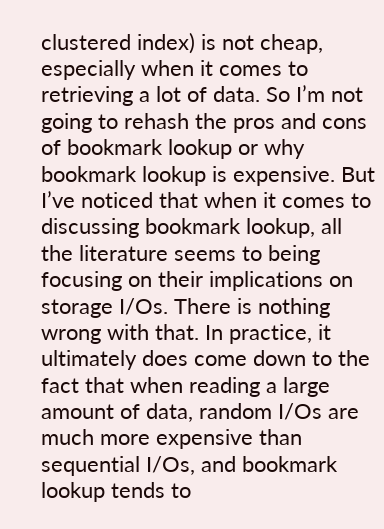clustered index) is not cheap, especially when it comes to retrieving a lot of data. So I’m not going to rehash the pros and cons of bookmark lookup or why bookmark lookup is expensive. But I’ve noticed that when it comes to discussing bookmark lookup, all the literature seems to being focusing on their implications on storage I/Os. There is nothing wrong with that. In practice, it ultimately does come down to the fact that when reading a large amount of data, random I/Os are much more expensive than sequential I/Os, and bookmark lookup tends to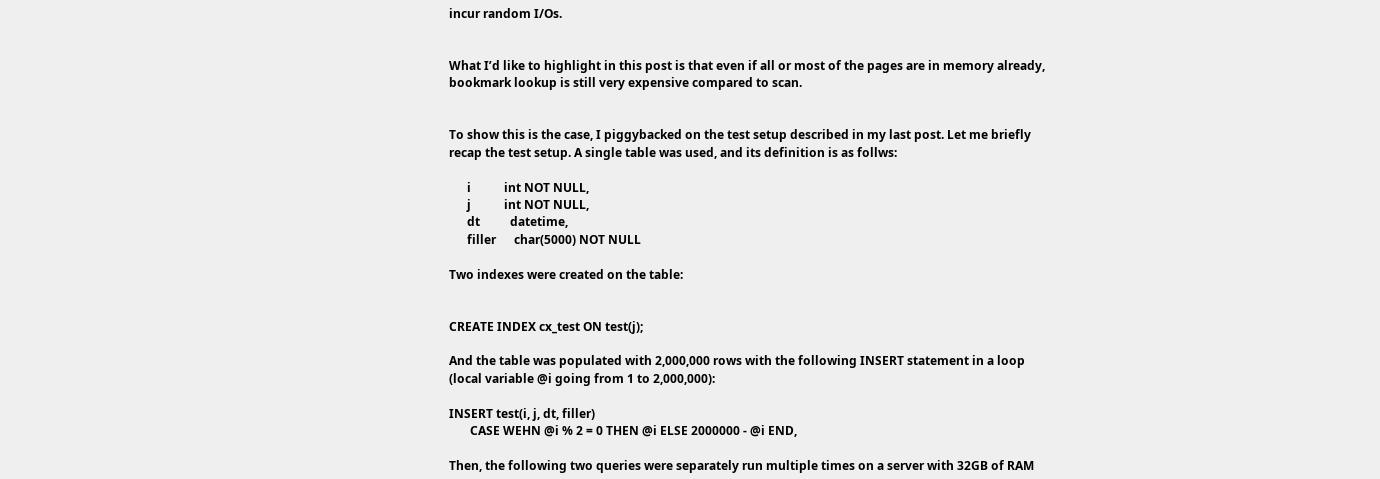incur random I/Os.


What I’d like to highlight in this post is that even if all or most of the pages are in memory already, bookmark lookup is still very expensive compared to scan.


To show this is the case, I piggybacked on the test setup described in my last post. Let me briefly recap the test setup. A single table was used, and its definition is as follws:

      i           int NOT NULL,
      j           int NOT NULL,
      dt          datetime,
      filler      char(5000) NOT NULL

Two indexes were created on the table:


CREATE INDEX cx_test ON test(j);

And the table was populated with 2,000,000 rows with the following INSERT statement in a loop (local variable @i going from 1 to 2,000,000):

INSERT test(i, j, dt, filler)
       CASE WEHN @i % 2 = 0 THEN @i ELSE 2000000 - @i END,

Then, the following two queries were separately run multiple times on a server with 32GB of RAM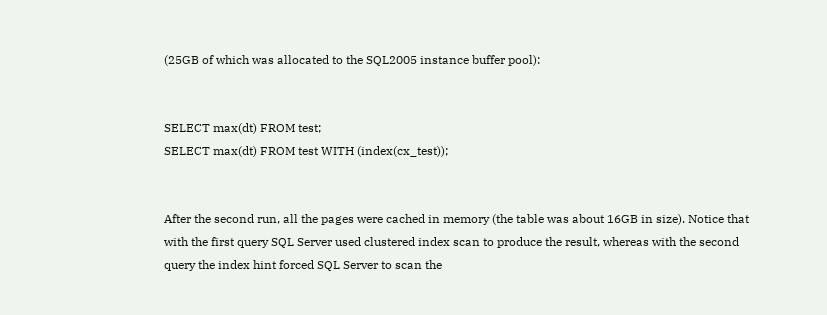(25GB of which was allocated to the SQL2005 instance buffer pool):


SELECT max(dt) FROM test;
SELECT max(dt) FROM test WITH (index(cx_test));


After the second run, all the pages were cached in memory (the table was about 16GB in size). Notice that with the first query SQL Server used clustered index scan to produce the result, whereas with the second query the index hint forced SQL Server to scan the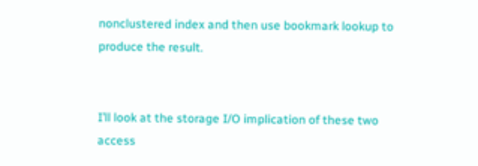nonclustered index and then use bookmark lookup to produce the result.


I’ll look at the storage I/O implication of these two access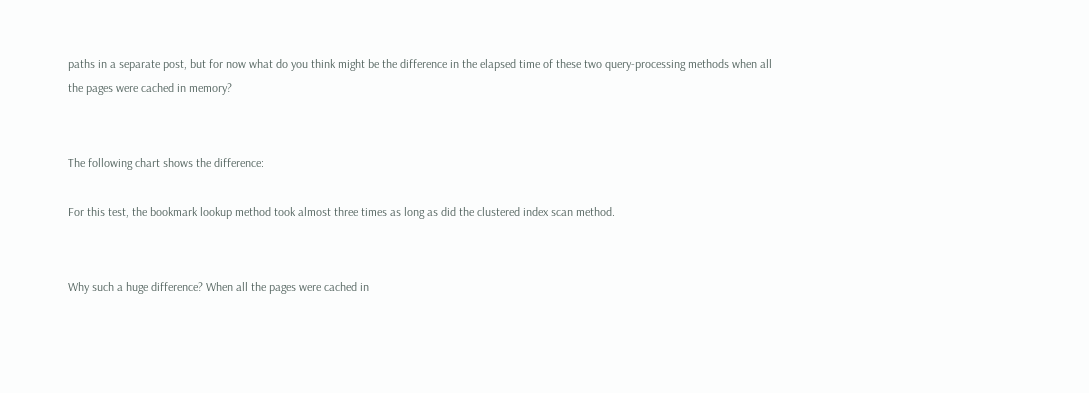paths in a separate post, but for now what do you think might be the difference in the elapsed time of these two query-processing methods when all the pages were cached in memory?


The following chart shows the difference:

For this test, the bookmark lookup method took almost three times as long as did the clustered index scan method.


Why such a huge difference? When all the pages were cached in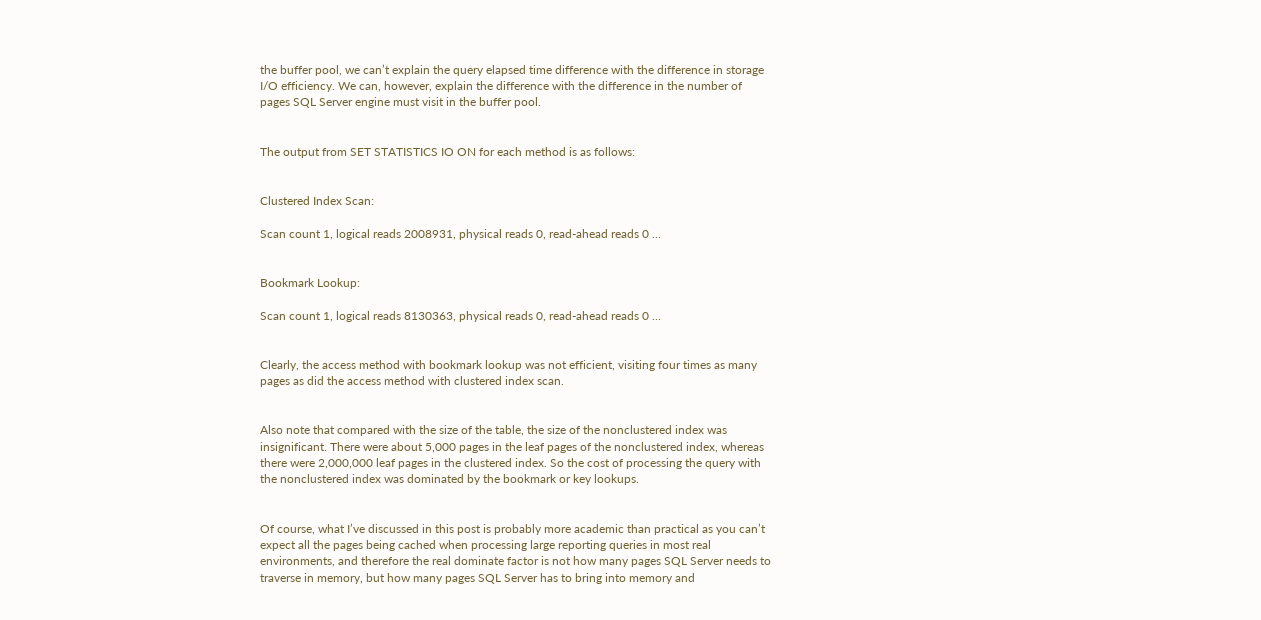the buffer pool, we can’t explain the query elapsed time difference with the difference in storage I/O efficiency. We can, however, explain the difference with the difference in the number of pages SQL Server engine must visit in the buffer pool.


The output from SET STATISTICS IO ON for each method is as follows:


Clustered Index Scan:

Scan count 1, logical reads 2008931, physical reads 0, read-ahead reads 0 …


Bookmark Lookup:

Scan count 1, logical reads 8130363, physical reads 0, read-ahead reads 0 …


Clearly, the access method with bookmark lookup was not efficient, visiting four times as many pages as did the access method with clustered index scan.


Also note that compared with the size of the table, the size of the nonclustered index was insignificant. There were about 5,000 pages in the leaf pages of the nonclustered index, whereas there were 2,000,000 leaf pages in the clustered index. So the cost of processing the query with the nonclustered index was dominated by the bookmark or key lookups.


Of course, what I’ve discussed in this post is probably more academic than practical as you can’t expect all the pages being cached when processing large reporting queries in most real environments, and therefore the real dominate factor is not how many pages SQL Server needs to traverse in memory, but how many pages SQL Server has to bring into memory and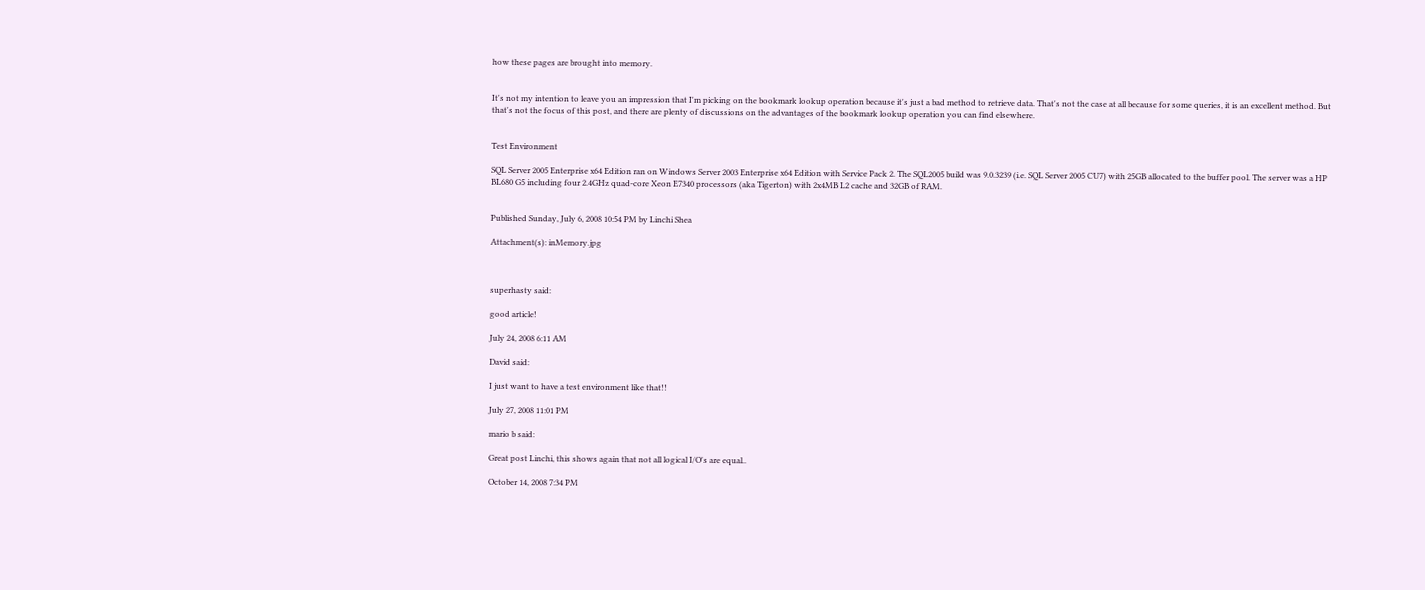how these pages are brought into memory.


It's not my intention to leave you an impression that I'm picking on the bookmark lookup operation because it's just a bad method to retrieve data. That's not the case at all because for some queries, it is an excellent method. But that's not the focus of this post, and there are plenty of discussions on the advantages of the bookmark lookup operation you can find elsewhere.


Test Environment

SQL Server 2005 Enterprise x64 Edition ran on Windows Server 2003 Enterprise x64 Edition with Service Pack 2. The SQL2005 build was 9.0.3239 (i.e. SQL Server 2005 CU7) with 25GB allocated to the buffer pool. The server was a HP BL680 G5 including four 2.4GHz quad-core Xeon E7340 processors (aka Tigerton) with 2x4MB L2 cache and 32GB of RAM.


Published Sunday, July 6, 2008 10:54 PM by Linchi Shea

Attachment(s): inMemory.jpg



superhasty said:

good article!

July 24, 2008 6:11 AM

David said:

I just want to have a test environment like that!!

July 27, 2008 11:01 PM

mario b said:

Great post Linchi, this shows again that not all logical I/O's are equal..

October 14, 2008 7:34 PM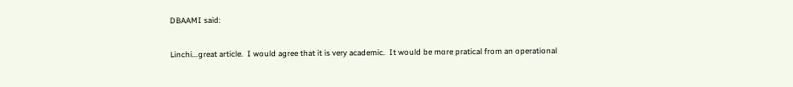DBAAMI said:

Linchi...great article.  I would agree that it is very academic.  It would be more pratical from an operational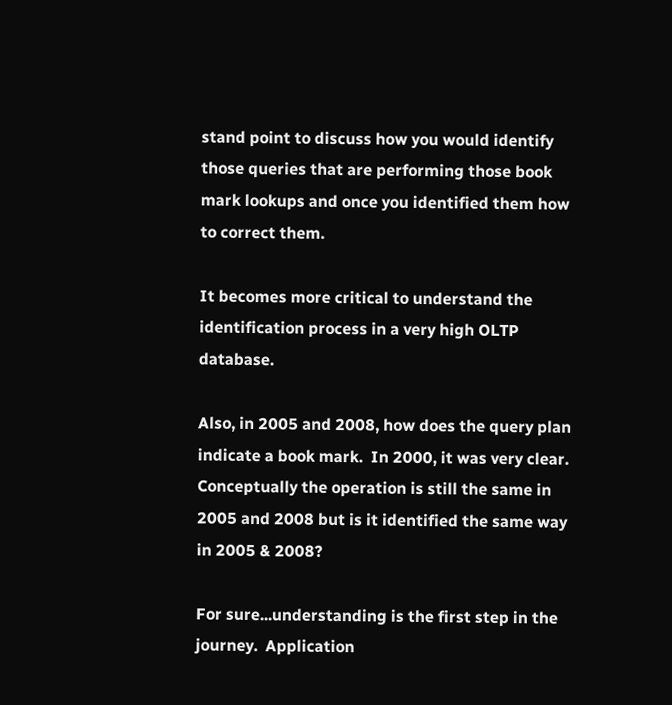stand point to discuss how you would identify those queries that are performing those book mark lookups and once you identified them how to correct them.

It becomes more critical to understand the identification process in a very high OLTP database.

Also, in 2005 and 2008, how does the query plan indicate a book mark.  In 2000, it was very clear.  Conceptually the operation is still the same in 2005 and 2008 but is it identified the same way in 2005 & 2008?

For sure...understanding is the first step in the journey.  Application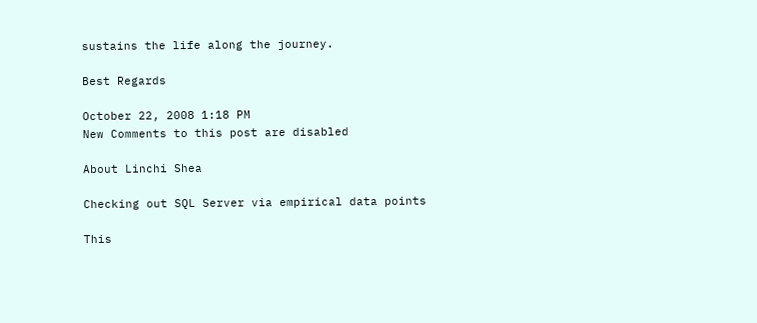sustains the life along the journey.

Best Regards

October 22, 2008 1:18 PM
New Comments to this post are disabled

About Linchi Shea

Checking out SQL Server via empirical data points

This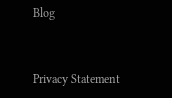Blog


Privacy Statement